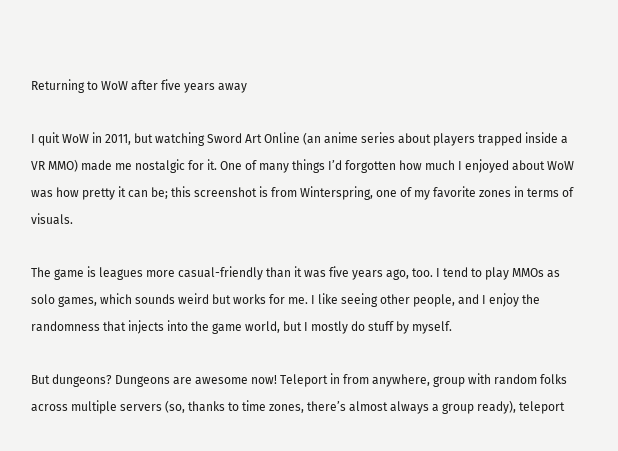Returning to WoW after five years away

I quit WoW in 2011, but watching Sword Art Online (an anime series about players trapped inside a VR MMO) made me nostalgic for it. One of many things I’d forgotten how much I enjoyed about WoW was how pretty it can be; this screenshot is from Winterspring, one of my favorite zones in terms of visuals.

The game is leagues more casual-friendly than it was five years ago, too. I tend to play MMOs as solo games, which sounds weird but works for me. I like seeing other people, and I enjoy the randomness that injects into the game world, but I mostly do stuff by myself.

But dungeons? Dungeons are awesome now! Teleport in from anywhere, group with random folks across multiple servers (so, thanks to time zones, there’s almost always a group ready), teleport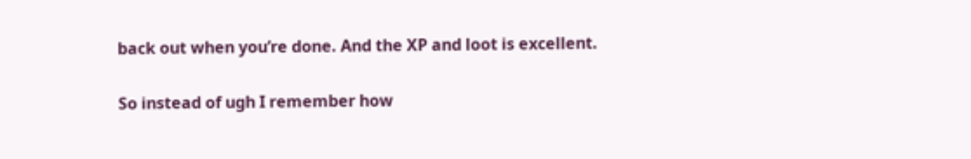back out when you’re done. And the XP and loot is excellent.

So instead of ugh I remember how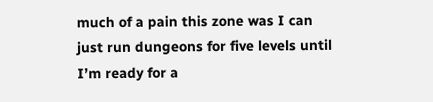much of a pain this zone was I can just run dungeons for five levels until I’m ready for a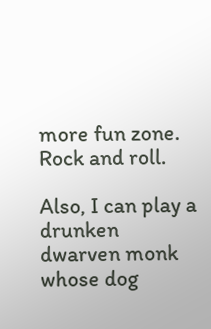more fun zone. Rock and roll.

Also, I can play a drunken dwarven monk whose dog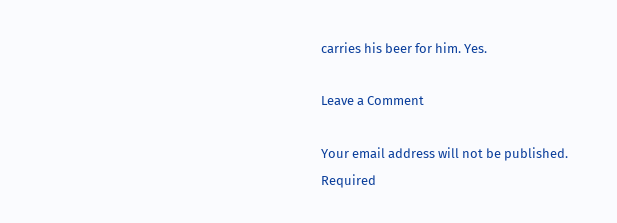carries his beer for him. Yes.

Leave a Comment

Your email address will not be published. Required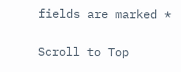fields are marked *

Scroll to Top